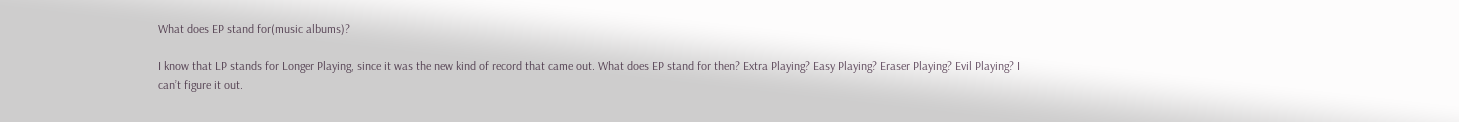What does EP stand for(music albums)?

I know that LP stands for Longer Playing, since it was the new kind of record that came out. What does EP stand for then? Extra Playing? Easy Playing? Eraser Playing? Evil Playing? I can’t figure it out.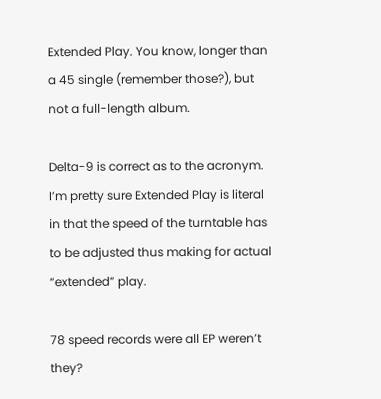Extended Play. You know, longer than a 45 single (remember those?), but not a full-length album.

Delta-9 is correct as to the acronym. I’m pretty sure Extended Play is literal in that the speed of the turntable has to be adjusted thus making for actual “extended” play.

78 speed records were all EP weren’t they?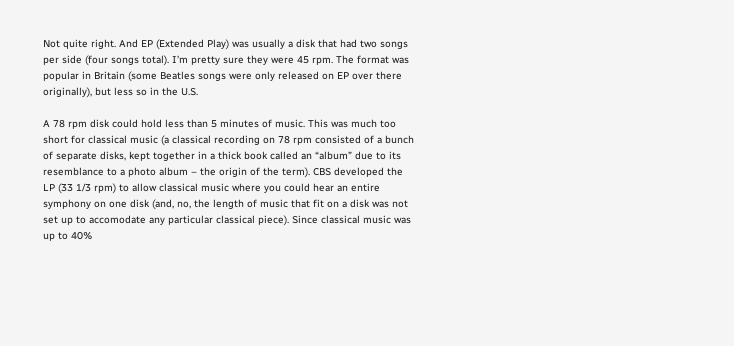Not quite right. And EP (Extended Play) was usually a disk that had two songs per side (four songs total). I’m pretty sure they were 45 rpm. The format was popular in Britain (some Beatles songs were only released on EP over there originally), but less so in the U.S.

A 78 rpm disk could hold less than 5 minutes of music. This was much too short for classical music (a classical recording on 78 rpm consisted of a bunch of separate disks, kept together in a thick book called an “album” due to its resemblance to a photo album – the origin of the term). CBS developed the LP (33 1/3 rpm) to allow classical music where you could hear an entire symphony on one disk (and, no, the length of music that fit on a disk was not set up to accomodate any particular classical piece). Since classical music was up to 40%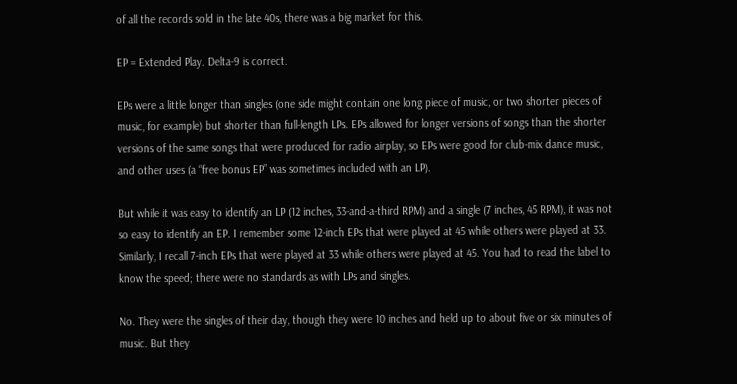of all the records sold in the late 40s, there was a big market for this.

EP = Extended Play. Delta-9 is correct.

EPs were a little longer than singles (one side might contain one long piece of music, or two shorter pieces of music, for example) but shorter than full-length LPs. EPs allowed for longer versions of songs than the shorter versions of the same songs that were produced for radio airplay, so EPs were good for club-mix dance music, and other uses (a “free bonus EP” was sometimes included with an LP).

But while it was easy to identify an LP (12 inches, 33-and-a-third RPM) and a single (7 inches, 45 RPM), it was not so easy to identify an EP. I remember some 12-inch EPs that were played at 45 while others were played at 33. Similarly, I recall 7-inch EPs that were played at 33 while others were played at 45. You had to read the label to know the speed; there were no standards as with LPs and singles.

No. They were the singles of their day, though they were 10 inches and held up to about five or six minutes of music. But they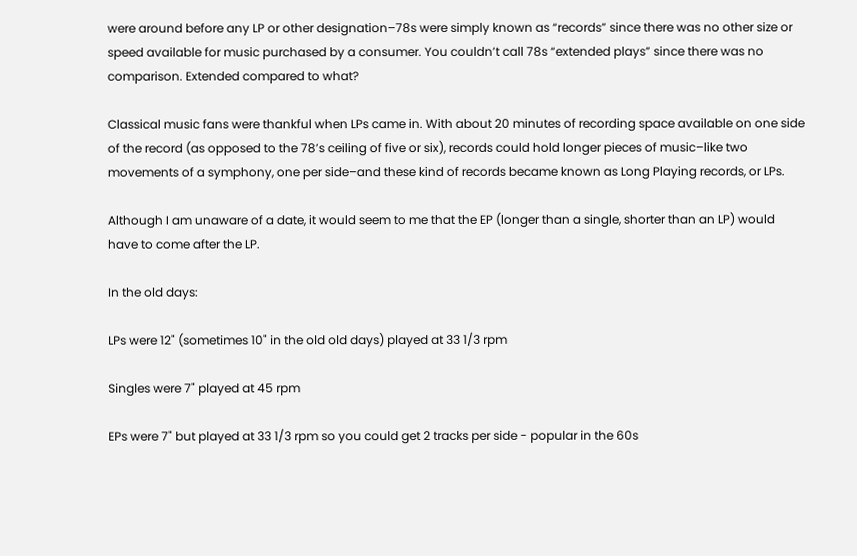were around before any LP or other designation–78s were simply known as “records” since there was no other size or speed available for music purchased by a consumer. You couldn’t call 78s “extended plays” since there was no comparison. Extended compared to what?

Classical music fans were thankful when LPs came in. With about 20 minutes of recording space available on one side of the record (as opposed to the 78’s ceiling of five or six), records could hold longer pieces of music–like two movements of a symphony, one per side–and these kind of records became known as Long Playing records, or LPs.

Although I am unaware of a date, it would seem to me that the EP (longer than a single, shorter than an LP) would have to come after the LP.

In the old days:

LPs were 12" (sometimes 10" in the old old days) played at 33 1/3 rpm

Singles were 7" played at 45 rpm

EPs were 7" but played at 33 1/3 rpm so you could get 2 tracks per side - popular in the 60s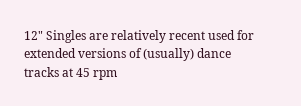12" Singles are relatively recent used for extended versions of (usually) dance tracks at 45 rpm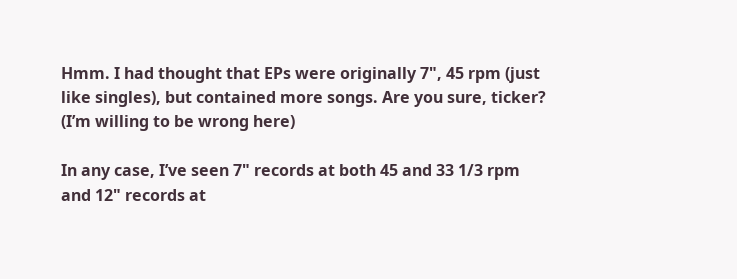Hmm. I had thought that EPs were originally 7", 45 rpm (just like singles), but contained more songs. Are you sure, ticker? (I’m willing to be wrong here)

In any case, I’ve seen 7" records at both 45 and 33 1/3 rpm and 12" records at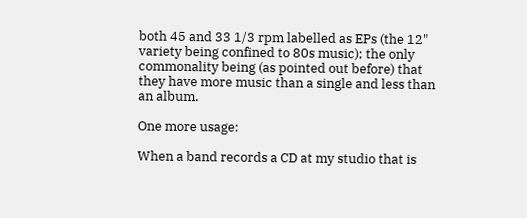both 45 and 33 1/3 rpm labelled as EPs (the 12" variety being confined to 80s music); the only commonality being (as pointed out before) that they have more music than a single and less than an album.

One more usage:

When a band records a CD at my studio that is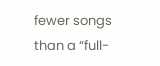fewer songs than a “full-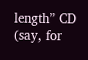length” CD (say, for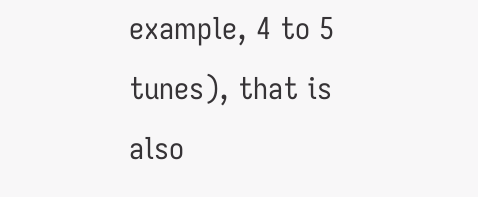example, 4 to 5 tunes), that is also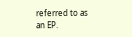referred to as an EP.